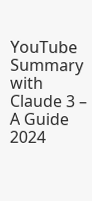YouTube Summary with Claude 3 – A Guide 2024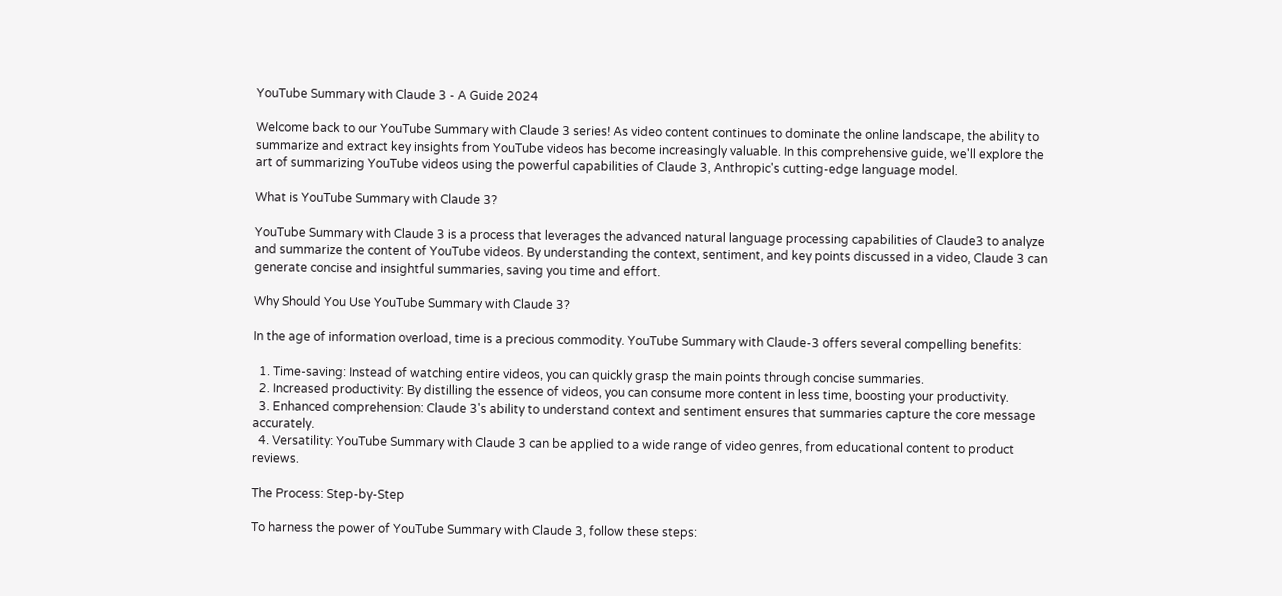YouTube Summary with Claude 3 - A Guide 2024

Welcome back to our YouTube Summary with Claude 3 series! As video content continues to dominate the online landscape, the ability to summarize and extract key insights from YouTube videos has become increasingly valuable. In this comprehensive guide, we'll explore the art of summarizing YouTube videos using the powerful capabilities of Claude 3, Anthropic's cutting-edge language model.

What is YouTube Summary with Claude 3?

YouTube Summary with Claude 3 is a process that leverages the advanced natural language processing capabilities of Claude3 to analyze and summarize the content of YouTube videos. By understanding the context, sentiment, and key points discussed in a video, Claude 3 can generate concise and insightful summaries, saving you time and effort.

Why Should You Use YouTube Summary with Claude 3?

In the age of information overload, time is a precious commodity. YouTube Summary with Claude-3 offers several compelling benefits:

  1. Time-saving: Instead of watching entire videos, you can quickly grasp the main points through concise summaries.
  2. Increased productivity: By distilling the essence of videos, you can consume more content in less time, boosting your productivity.
  3. Enhanced comprehension: Claude 3's ability to understand context and sentiment ensures that summaries capture the core message accurately.
  4. Versatility: YouTube Summary with Claude 3 can be applied to a wide range of video genres, from educational content to product reviews.

The Process: Step-by-Step

To harness the power of YouTube Summary with Claude 3, follow these steps: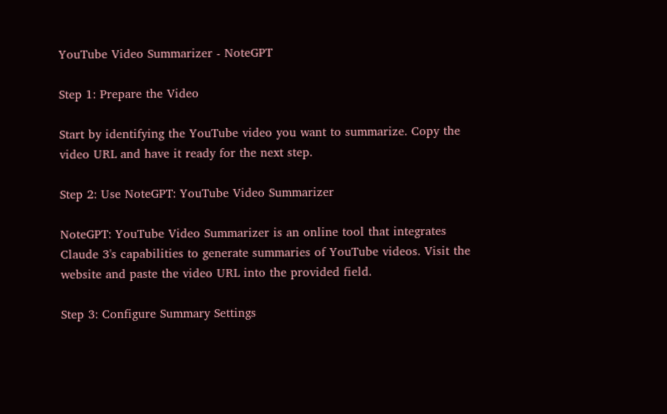YouTube Video Summarizer - NoteGPT

Step 1: Prepare the Video

Start by identifying the YouTube video you want to summarize. Copy the video URL and have it ready for the next step.

Step 2: Use NoteGPT: YouTube Video Summarizer

NoteGPT: YouTube Video Summarizer is an online tool that integrates Claude 3's capabilities to generate summaries of YouTube videos. Visit the website and paste the video URL into the provided field.

Step 3: Configure Summary Settings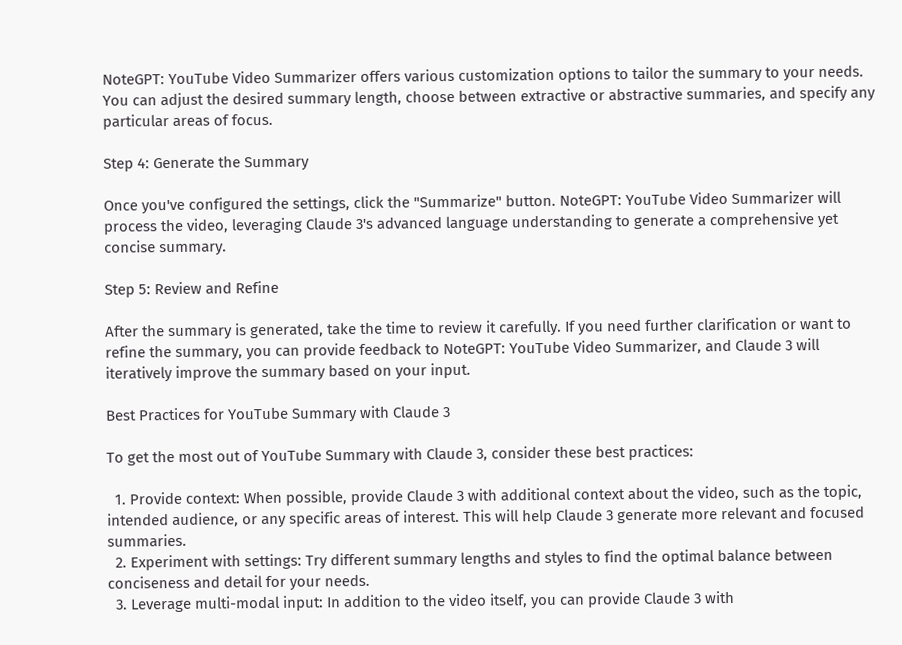NoteGPT: YouTube Video Summarizer offers various customization options to tailor the summary to your needs. You can adjust the desired summary length, choose between extractive or abstractive summaries, and specify any particular areas of focus.

Step 4: Generate the Summary

Once you've configured the settings, click the "Summarize" button. NoteGPT: YouTube Video Summarizer will process the video, leveraging Claude 3's advanced language understanding to generate a comprehensive yet concise summary.

Step 5: Review and Refine

After the summary is generated, take the time to review it carefully. If you need further clarification or want to refine the summary, you can provide feedback to NoteGPT: YouTube Video Summarizer, and Claude 3 will iteratively improve the summary based on your input.

Best Practices for YouTube Summary with Claude 3

To get the most out of YouTube Summary with Claude 3, consider these best practices:

  1. Provide context: When possible, provide Claude 3 with additional context about the video, such as the topic, intended audience, or any specific areas of interest. This will help Claude 3 generate more relevant and focused summaries.
  2. Experiment with settings: Try different summary lengths and styles to find the optimal balance between conciseness and detail for your needs.
  3. Leverage multi-modal input: In addition to the video itself, you can provide Claude 3 with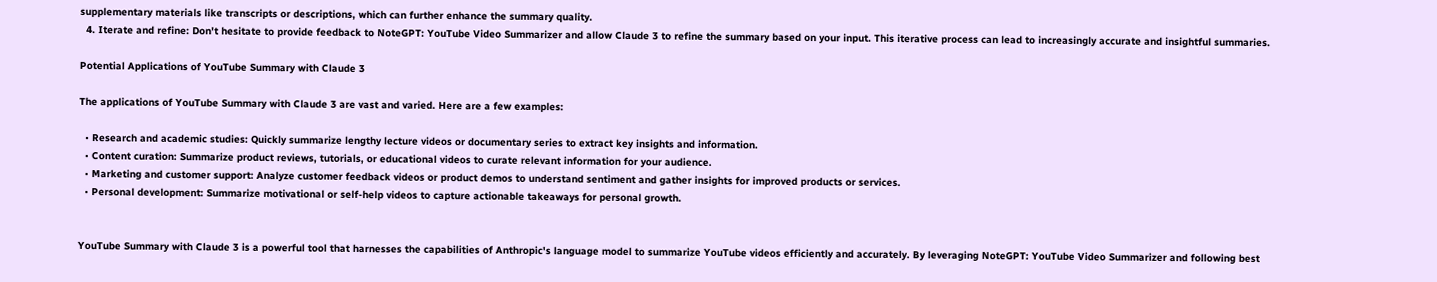supplementary materials like transcripts or descriptions, which can further enhance the summary quality.
  4. Iterate and refine: Don't hesitate to provide feedback to NoteGPT: YouTube Video Summarizer and allow Claude 3 to refine the summary based on your input. This iterative process can lead to increasingly accurate and insightful summaries.

Potential Applications of YouTube Summary with Claude 3

The applications of YouTube Summary with Claude 3 are vast and varied. Here are a few examples:

  • Research and academic studies: Quickly summarize lengthy lecture videos or documentary series to extract key insights and information.
  • Content curation: Summarize product reviews, tutorials, or educational videos to curate relevant information for your audience.
  • Marketing and customer support: Analyze customer feedback videos or product demos to understand sentiment and gather insights for improved products or services.
  • Personal development: Summarize motivational or self-help videos to capture actionable takeaways for personal growth.


YouTube Summary with Claude 3 is a powerful tool that harnesses the capabilities of Anthropic's language model to summarize YouTube videos efficiently and accurately. By leveraging NoteGPT: YouTube Video Summarizer and following best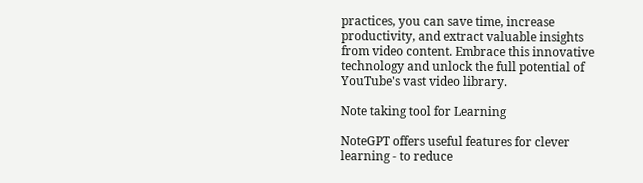practices, you can save time, increase productivity, and extract valuable insights from video content. Embrace this innovative technology and unlock the full potential of YouTube's vast video library.

Note taking tool for Learning

NoteGPT offers useful features for clever learning - to reduce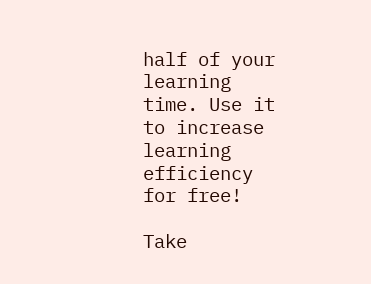half of your learning time. Use it to increase learning efficiency for free!

Take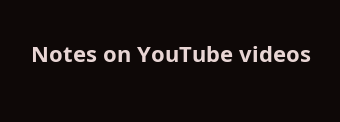Notes on YouTube videos